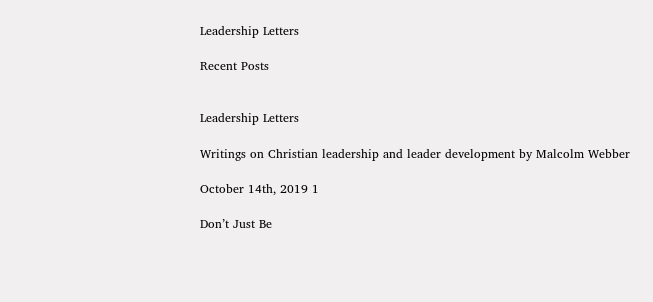Leadership Letters

Recent Posts


Leadership Letters

Writings on Christian leadership and leader development by Malcolm Webber

October 14th, 2019 1

Don’t Just Be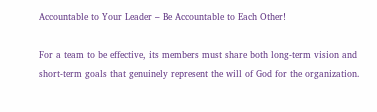Accountable to Your Leader – Be Accountable to Each Other!

For a team to be effective, its members must share both long-term vision and short-term goals that genuinely represent the will of God for the organization.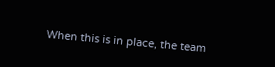When this is in place, the team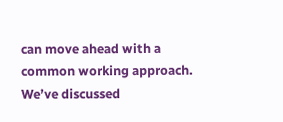can move ahead with a common working approach. We’ve discussed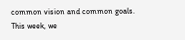common vision and common goals. This week, we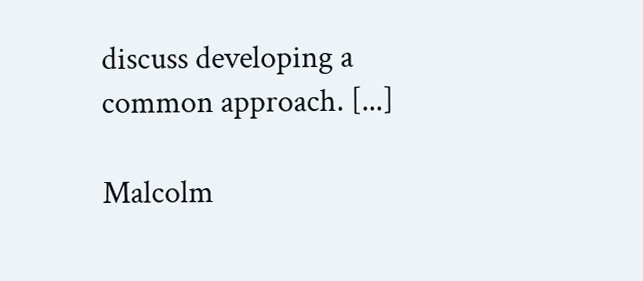discuss developing a common approach. [...]

Malcolm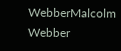WebberMalcolm Webber